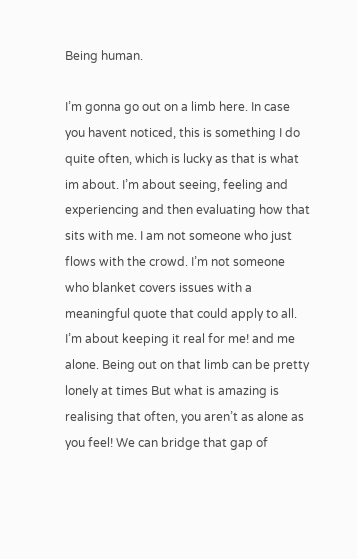Being human.

I’m gonna go out on a limb here. In case you havent noticed, this is something I do quite often, which is lucky as that is what im about. I’m about seeing, feeling and experiencing and then evaluating how that sits with me. I am not someone who just flows with the crowd. I’m not someone who blanket covers issues with a meaningful quote that could apply to all. I’m about keeping it real for me! and me alone. Being out on that limb can be pretty lonely at times But what is amazing is realising that often, you aren’t as alone as you feel! We can bridge that gap of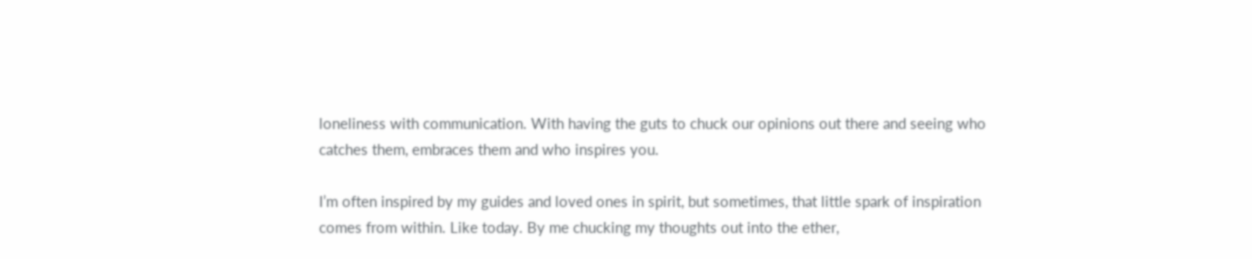loneliness with communication. With having the guts to chuck our opinions out there and seeing who catches them, embraces them and who inspires you.

I’m often inspired by my guides and loved ones in spirit, but sometimes, that little spark of inspiration comes from within. Like today. By me chucking my thoughts out into the ether,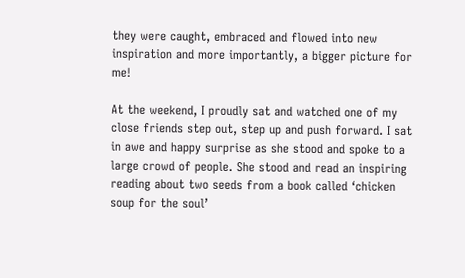they were caught, embraced and flowed into new inspiration and more importantly, a bigger picture for me!

At the weekend, I proudly sat and watched one of my close friends step out, step up and push forward. I sat in awe and happy surprise as she stood and spoke to a large crowd of people. She stood and read an inspiring reading about two seeds from a book called ‘chicken soup for the soul’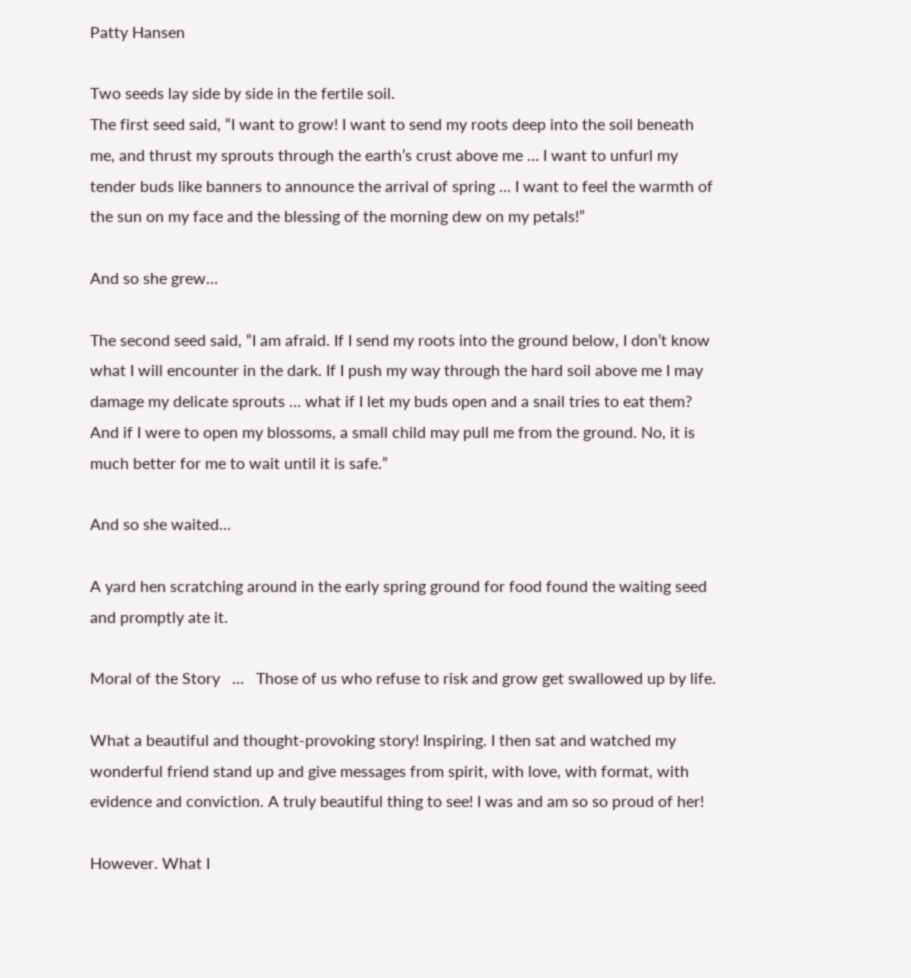Patty Hansen

Two seeds lay side by side in the fertile soil.
The first seed said, “I want to grow! I want to send my roots deep into the soil beneath me, and thrust my sprouts through the earth’s crust above me … I want to unfurl my tender buds like banners to announce the arrival of spring … I want to feel the warmth of the sun on my face and the blessing of the morning dew on my petals!”

And so she grew…

The second seed said, “I am afraid. If I send my roots into the ground below, I don’t know what I will encounter in the dark. If I push my way through the hard soil above me I may damage my delicate sprouts … what if I let my buds open and a snail tries to eat them? And if I were to open my blossoms, a small child may pull me from the ground. No, it is much better for me to wait until it is safe.”

And so she waited…

A yard hen scratching around in the early spring ground for food found the waiting seed and promptly ate it.

Moral of the Story   …   Those of us who refuse to risk and grow get swallowed up by life.

What a beautiful and thought-provoking story! Inspiring. I then sat and watched my wonderful friend stand up and give messages from spirit, with love, with format, with evidence and conviction. A truly beautiful thing to see! I was and am so so proud of her!

However. What I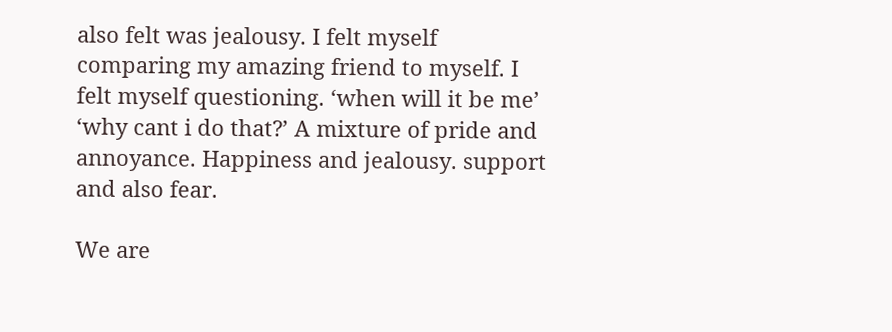also felt was jealousy. I felt myself comparing my amazing friend to myself. I felt myself questioning. ‘when will it be me’ ‘why cant i do that?’ A mixture of pride and annoyance. Happiness and jealousy. support and also fear.

We are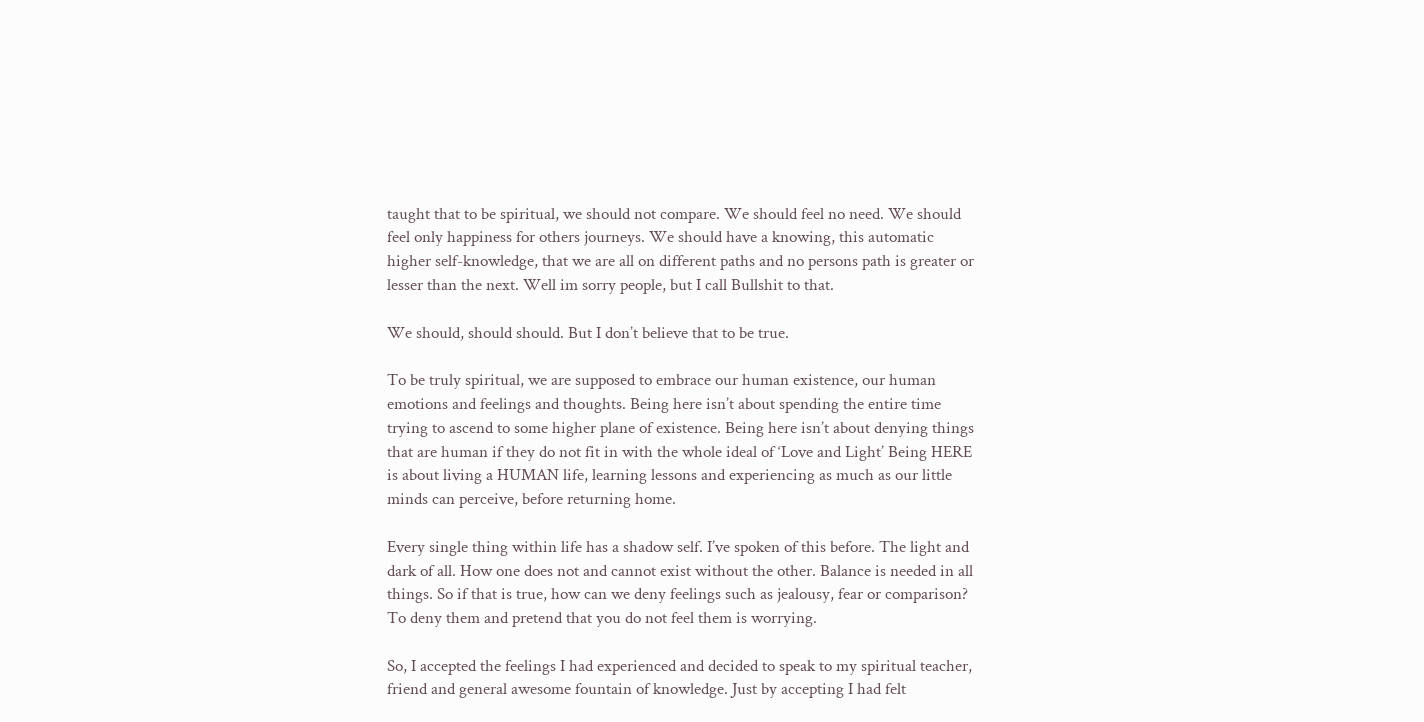taught that to be spiritual, we should not compare. We should feel no need. We should feel only happiness for others journeys. We should have a knowing, this automatic higher self-knowledge, that we are all on different paths and no persons path is greater or lesser than the next. Well im sorry people, but I call Bullshit to that.

We should, should should. But I don’t believe that to be true.

To be truly spiritual, we are supposed to embrace our human existence, our human emotions and feelings and thoughts. Being here isn’t about spending the entire time trying to ascend to some higher plane of existence. Being here isn’t about denying things that are human if they do not fit in with the whole ideal of ‘Love and Light’ Being HERE is about living a HUMAN life, learning lessons and experiencing as much as our little minds can perceive, before returning home.

Every single thing within life has a shadow self. I’ve spoken of this before. The light and dark of all. How one does not and cannot exist without the other. Balance is needed in all things. So if that is true, how can we deny feelings such as jealousy, fear or comparison? To deny them and pretend that you do not feel them is worrying.

So, I accepted the feelings I had experienced and decided to speak to my spiritual teacher, friend and general awesome fountain of knowledge. Just by accepting I had felt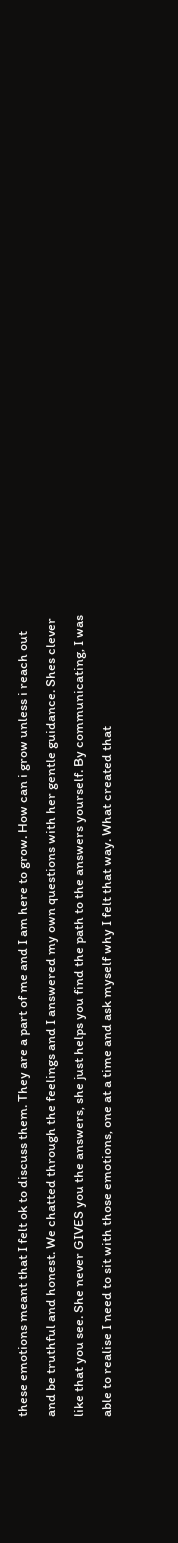these emotions meant that I felt ok to discuss them. They are a part of me and I am here to grow. How can i grow unless i reach out and be truthful and honest. We chatted through the feelings and I answered my own questions with her gentle guidance. Shes clever like that you see. She never GIVES you the answers, she just helps you find the path to the answers yourself. By communicating, I was able to realise I need to sit with those emotions, one at a time and ask myself why I felt that way. What created that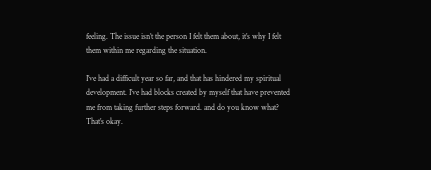feeling. The issue isn’t the person I felt them about, it’s why I felt them within me regarding the situation.

I’ve had a difficult year so far, and that has hindered my spiritual development. I’ve had blocks created by myself that have prevented me from taking further steps forward. and do you know what? That’s okay.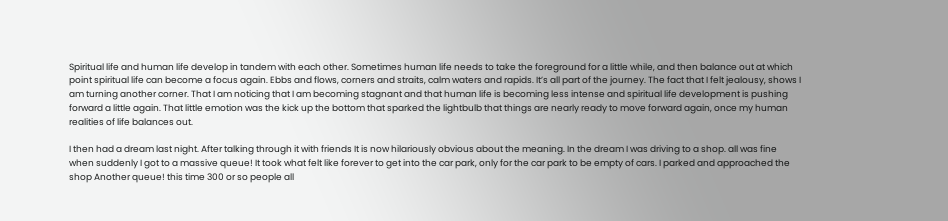Spiritual life and human life develop in tandem with each other. Sometimes human life needs to take the foreground for a little while, and then balance out at which point spiritual life can become a focus again. Ebbs and flows, corners and straits, calm waters and rapids. It’s all part of the journey. The fact that I felt jealousy, shows I am turning another corner. That I am noticing that I am becoming stagnant and that human life is becoming less intense and spiritual life development is pushing forward a little again. That little emotion was the kick up the bottom that sparked the lightbulb that things are nearly ready to move forward again, once my human realities of life balances out.

I then had a dream last night. After talking through it with friends It is now hilariously obvious about the meaning. In the dream I was driving to a shop. all was fine when suddenly I got to a massive queue! It took what felt like forever to get into the car park, only for the car park to be empty of cars. I parked and approached the shop Another queue! this time 300 or so people all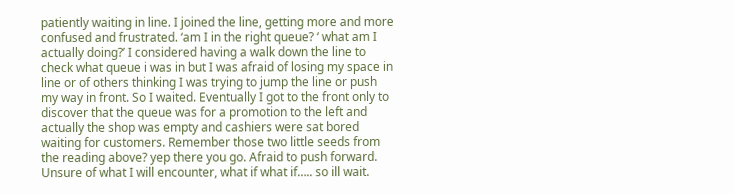patiently waiting in line. I joined the line, getting more and more confused and frustrated. ‘am I in the right queue? ‘ what am I actually doing?’ I considered having a walk down the line to check what queue i was in but I was afraid of losing my space in line or of others thinking I was trying to jump the line or push my way in front. So I waited. Eventually I got to the front only to discover that the queue was for a promotion to the left and actually the shop was empty and cashiers were sat bored waiting for customers. Remember those two little seeds from the reading above? yep there you go. Afraid to push forward. Unsure of what I will encounter, what if what if….. so ill wait.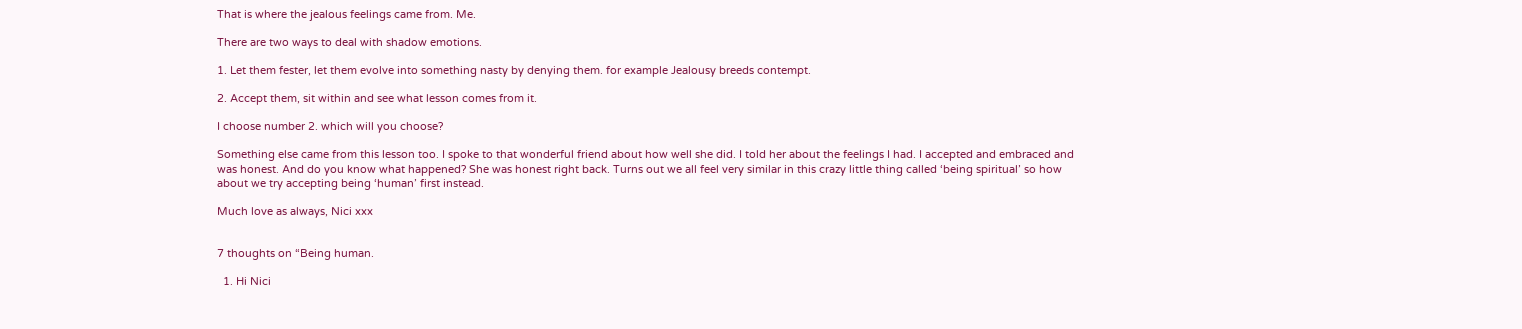That is where the jealous feelings came from. Me.

There are two ways to deal with shadow emotions.

1. Let them fester, let them evolve into something nasty by denying them. for example Jealousy breeds contempt.

2. Accept them, sit within and see what lesson comes from it.

I choose number 2. which will you choose?

Something else came from this lesson too. I spoke to that wonderful friend about how well she did. I told her about the feelings I had. I accepted and embraced and was honest. And do you know what happened? She was honest right back. Turns out we all feel very similar in this crazy little thing called ‘being spiritual’ so how about we try accepting being ‘human’ first instead.

Much love as always, Nici xxx


7 thoughts on “Being human.

  1. Hi Nici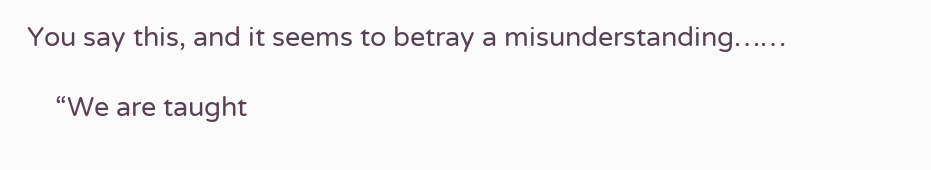You say this, and it seems to betray a misunderstanding……

    “We are taught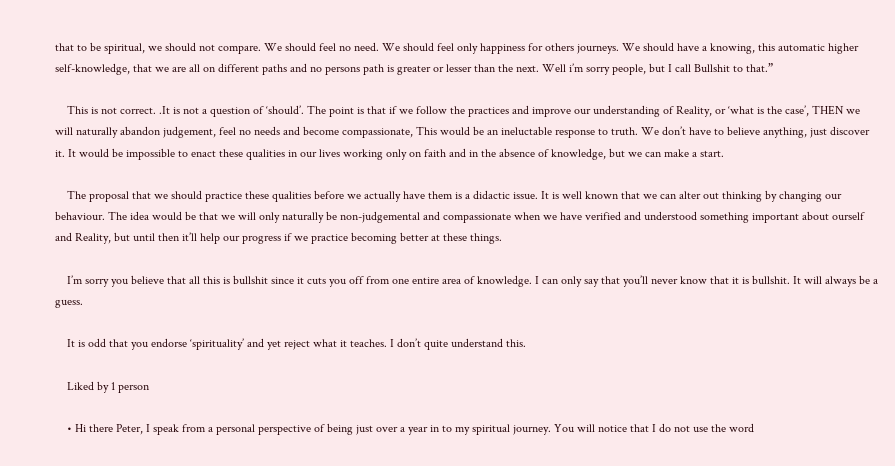that to be spiritual, we should not compare. We should feel no need. We should feel only happiness for others journeys. We should have a knowing, this automatic higher self-knowledge, that we are all on different paths and no persons path is greater or lesser than the next. Well i’m sorry people, but I call Bullshit to that.”

    This is not correct. .It is not a question of ‘should’. The point is that if we follow the practices and improve our understanding of Reality, or ‘what is the case’, THEN we will naturally abandon judgement, feel no needs and become compassionate, This would be an ineluctable response to truth. We don’t have to believe anything, just discover it. It would be impossible to enact these qualities in our lives working only on faith and in the absence of knowledge, but we can make a start.

    The proposal that we should practice these qualities before we actually have them is a didactic issue. It is well known that we can alter out thinking by changing our behaviour. The idea would be that we will only naturally be non-judgemental and compassionate when we have verified and understood something important about ourself and Reality, but until then it’ll help our progress if we practice becoming better at these things.

    I’m sorry you believe that all this is bullshit since it cuts you off from one entire area of knowledge. I can only say that you’ll never know that it is bullshit. It will always be a guess.

    It is odd that you endorse ‘spirituality’ and yet reject what it teaches. I don’t quite understand this.

    Liked by 1 person

    • Hi there Peter, I speak from a personal perspective of being just over a year in to my spiritual journey. You will notice that I do not use the word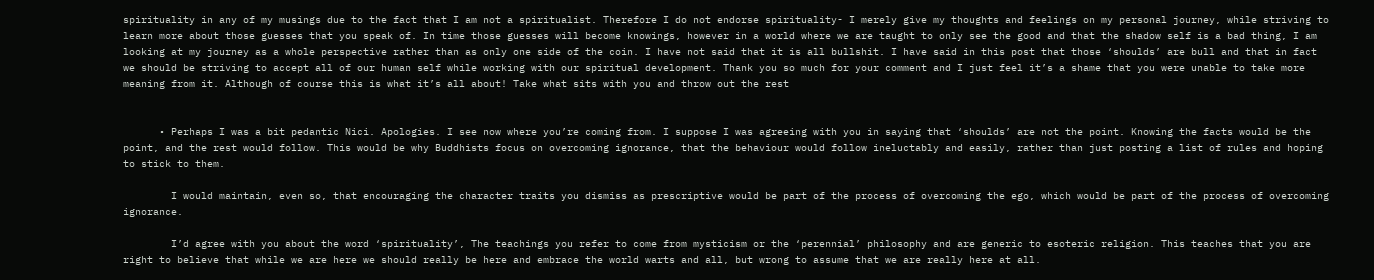spirituality in any of my musings due to the fact that I am not a spiritualist. Therefore I do not endorse spirituality- I merely give my thoughts and feelings on my personal journey, while striving to learn more about those guesses that you speak of. In time those guesses will become knowings, however in a world where we are taught to only see the good and that the shadow self is a bad thing, I am looking at my journey as a whole perspective rather than as only one side of the coin. I have not said that it is all bullshit. I have said in this post that those ‘shoulds’ are bull and that in fact we should be striving to accept all of our human self while working with our spiritual development. Thank you so much for your comment and I just feel it’s a shame that you were unable to take more meaning from it. Although of course this is what it’s all about! Take what sits with you and throw out the rest


      • Perhaps I was a bit pedantic Nici. Apologies. I see now where you’re coming from. I suppose I was agreeing with you in saying that ‘shoulds’ are not the point. Knowing the facts would be the point, and the rest would follow. This would be why Buddhists focus on overcoming ignorance, that the behaviour would follow ineluctably and easily, rather than just posting a list of rules and hoping to stick to them.

        I would maintain, even so, that encouraging the character traits you dismiss as prescriptive would be part of the process of overcoming the ego, which would be part of the process of overcoming ignorance.

        I’d agree with you about the word ‘spirituality’, The teachings you refer to come from mysticism or the ‘perennial’ philosophy and are generic to esoteric religion. This teaches that you are right to believe that while we are here we should really be here and embrace the world warts and all, but wrong to assume that we are really here at all.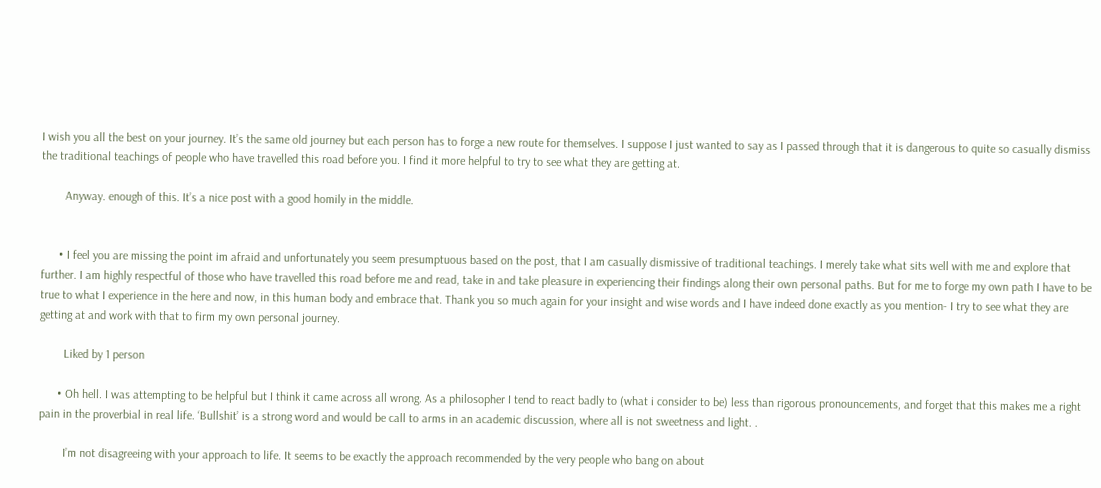I wish you all the best on your journey. It’s the same old journey but each person has to forge a new route for themselves. I suppose I just wanted to say as I passed through that it is dangerous to quite so casually dismiss the traditional teachings of people who have travelled this road before you. I find it more helpful to try to see what they are getting at.

        Anyway. enough of this. It’s a nice post with a good homily in the middle.


      • I feel you are missing the point im afraid and unfortunately you seem presumptuous based on the post, that I am casually dismissive of traditional teachings. I merely take what sits well with me and explore that further. I am highly respectful of those who have travelled this road before me and read, take in and take pleasure in experiencing their findings along their own personal paths. But for me to forge my own path I have to be true to what I experience in the here and now, in this human body and embrace that. Thank you so much again for your insight and wise words and I have indeed done exactly as you mention- I try to see what they are getting at and work with that to firm my own personal journey.

        Liked by 1 person

      • Oh hell. I was attempting to be helpful but I think it came across all wrong. As a philosopher I tend to react badly to (what i consider to be) less than rigorous pronouncements, and forget that this makes me a right pain in the proverbial in real life. ‘Bullshit’ is a strong word and would be call to arms in an academic discussion, where all is not sweetness and light. .

        I’m not disagreeing with your approach to life. It seems to be exactly the approach recommended by the very people who bang on about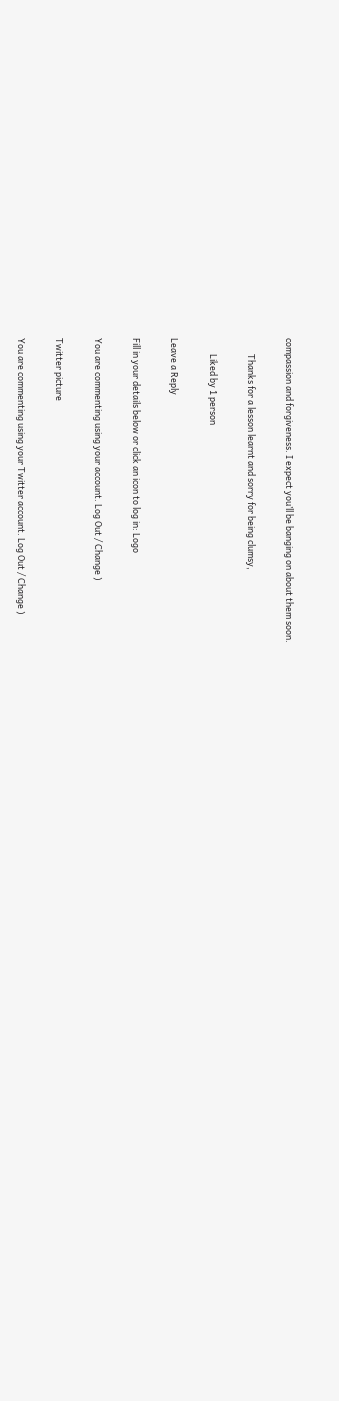compassion and forgiveness. I expect you’ll be banging on about them soon.

        Thanks for a lesson learnt and sorry for being clumsy,

        Liked by 1 person

Leave a Reply

Fill in your details below or click an icon to log in: Logo

You are commenting using your account. Log Out / Change )

Twitter picture

You are commenting using your Twitter account. Log Out / Change )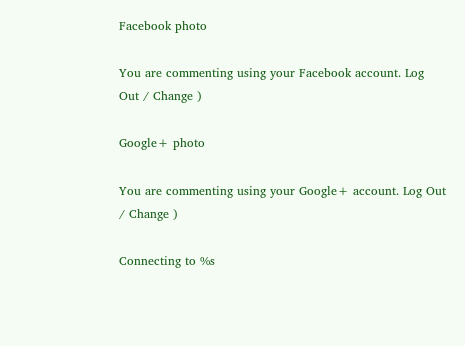Facebook photo

You are commenting using your Facebook account. Log Out / Change )

Google+ photo

You are commenting using your Google+ account. Log Out / Change )

Connecting to %s